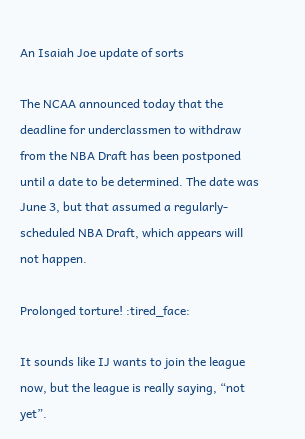An Isaiah Joe update of sorts

The NCAA announced today that the deadline for underclassmen to withdraw from the NBA Draft has been postponed until a date to be determined. The date was June 3, but that assumed a regularly-scheduled NBA Draft, which appears will not happen.

Prolonged torture! :tired_face:

It sounds like IJ wants to join the league now, but the league is really saying, “not yet”.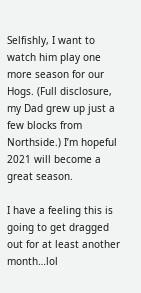Selfishly, I want to watch him play one more season for our Hogs. (Full disclosure, my Dad grew up just a few blocks from Northside.) I’m hopeful 2021 will become a great season.

I have a feeling this is going to get dragged out for at least another month…lol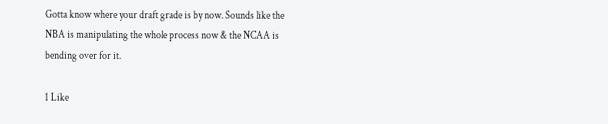Gotta know where your draft grade is by now. Sounds like the NBA is manipulating the whole process now & the NCAA is bending over for it.

1 Like